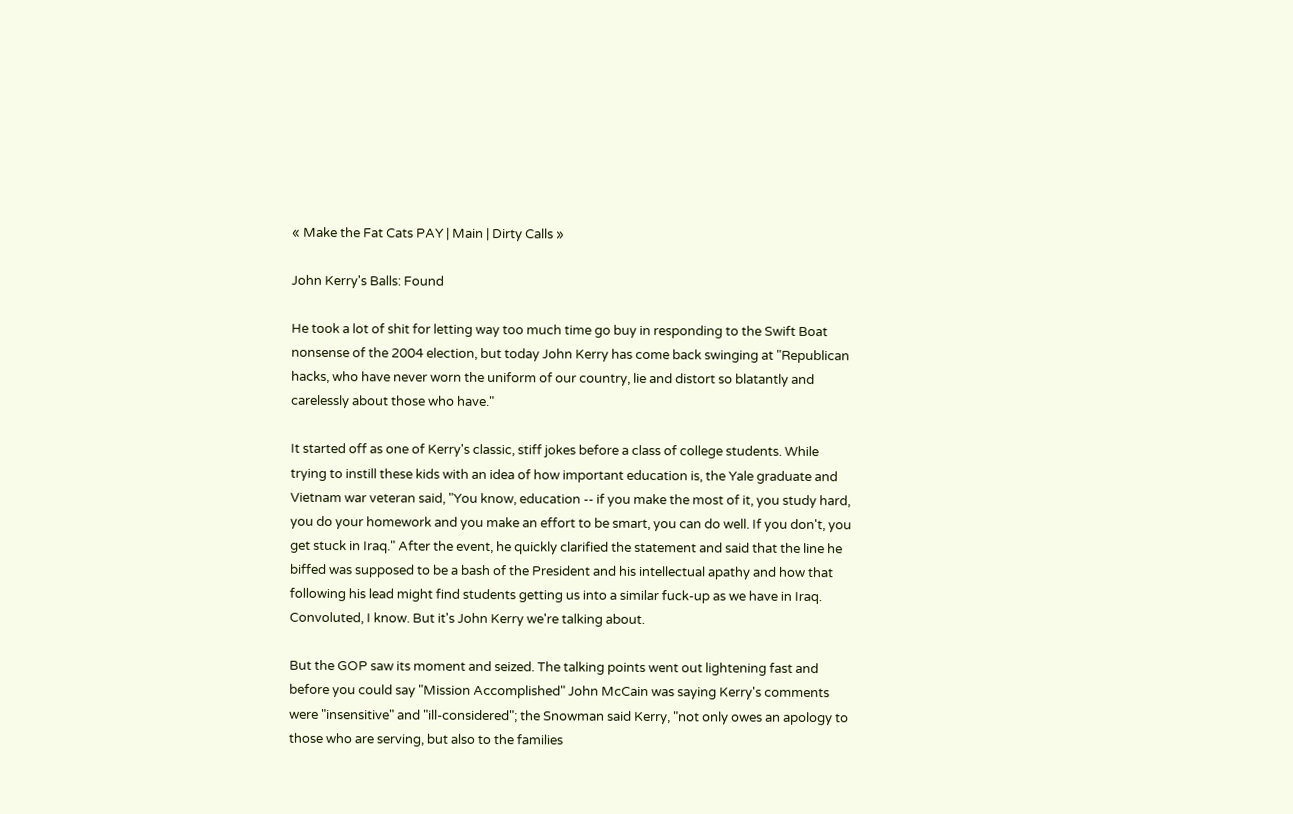« Make the Fat Cats PAY | Main | Dirty Calls »

John Kerry's Balls: Found

He took a lot of shit for letting way too much time go buy in responding to the Swift Boat nonsense of the 2004 election, but today John Kerry has come back swinging at "Republican hacks, who have never worn the uniform of our country, lie and distort so blatantly and carelessly about those who have."

It started off as one of Kerry's classic, stiff jokes before a class of college students. While trying to instill these kids with an idea of how important education is, the Yale graduate and Vietnam war veteran said, "You know, education -- if you make the most of it, you study hard, you do your homework and you make an effort to be smart, you can do well. If you don't, you get stuck in Iraq." After the event, he quickly clarified the statement and said that the line he biffed was supposed to be a bash of the President and his intellectual apathy and how that following his lead might find students getting us into a similar fuck-up as we have in Iraq. Convoluted, I know. But it's John Kerry we're talking about.

But the GOP saw its moment and seized. The talking points went out lightening fast and before you could say "Mission Accomplished" John McCain was saying Kerry's comments were "insensitive" and "ill-considered"; the Snowman said Kerry, "not only owes an apology to those who are serving, but also to the families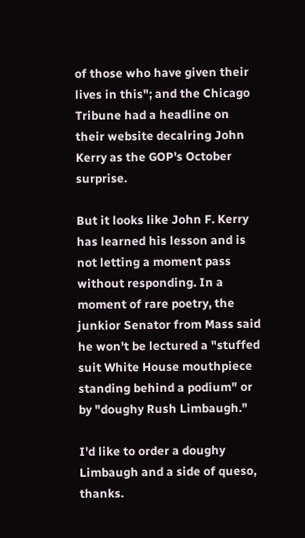of those who have given their lives in this"; and the Chicago Tribune had a headline on their website decalring John Kerry as the GOP's October surprise.

But it looks like John F. Kerry has learned his lesson and is not letting a moment pass without responding. In a moment of rare poetry, the junkior Senator from Mass said he won't be lectured a "stuffed suit White House mouthpiece standing behind a podium" or by "doughy Rush Limbaugh."

I'd like to order a doughy Limbaugh and a side of queso, thanks.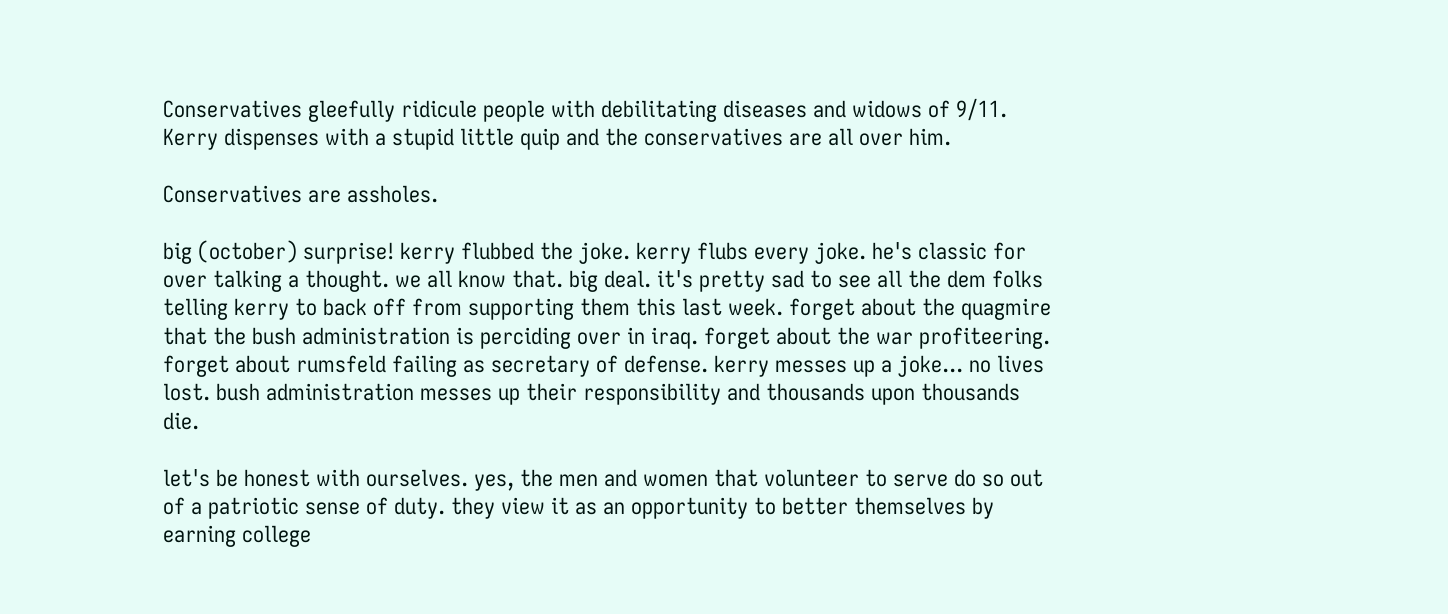Conservatives gleefully ridicule people with debilitating diseases and widows of 9/11. Kerry dispenses with a stupid little quip and the conservatives are all over him.

Conservatives are assholes.

big (october) surprise! kerry flubbed the joke. kerry flubs every joke. he's classic for over talking a thought. we all know that. big deal. it's pretty sad to see all the dem folks telling kerry to back off from supporting them this last week. forget about the quagmire that the bush administration is perciding over in iraq. forget about the war profiteering. forget about rumsfeld failing as secretary of defense. kerry messes up a joke... no lives lost. bush administration messes up their responsibility and thousands upon thousands die.

let's be honest with ourselves. yes, the men and women that volunteer to serve do so out of a patriotic sense of duty. they view it as an opportunity to better themselves by earning college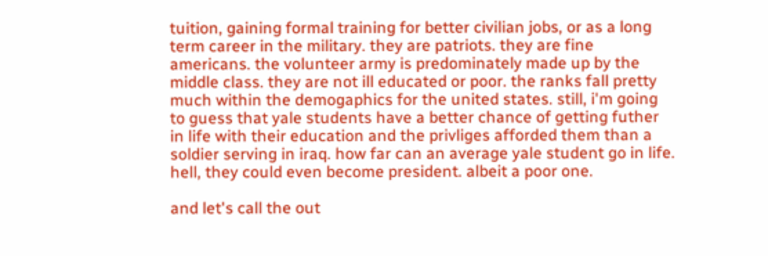tuition, gaining formal training for better civilian jobs, or as a long term career in the military. they are patriots. they are fine americans. the volunteer army is predominately made up by the middle class. they are not ill educated or poor. the ranks fall pretty much within the demogaphics for the united states. still, i'm going to guess that yale students have a better chance of getting futher in life with their education and the privliges afforded them than a soldier serving in iraq. how far can an average yale student go in life. hell, they could even become president. albeit a poor one.

and let's call the out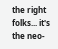the right folks... it's the neo-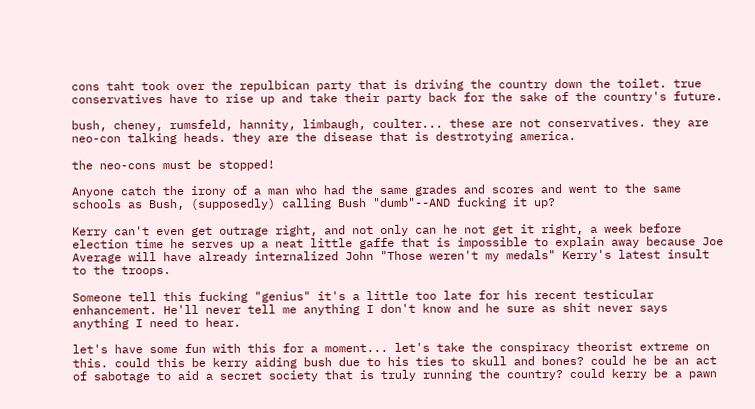cons taht took over the repulbican party that is driving the country down the toilet. true conservatives have to rise up and take their party back for the sake of the country's future.

bush, cheney, rumsfeld, hannity, limbaugh, coulter... these are not conservatives. they are neo-con talking heads. they are the disease that is destrotying america.

the neo-cons must be stopped!

Anyone catch the irony of a man who had the same grades and scores and went to the same schools as Bush, (supposedly) calling Bush "dumb"--AND fucking it up?

Kerry can't even get outrage right, and not only can he not get it right, a week before election time he serves up a neat little gaffe that is impossible to explain away because Joe Average will have already internalized John "Those weren't my medals" Kerry's latest insult to the troops.

Someone tell this fucking "genius" it's a little too late for his recent testicular enhancement. He'll never tell me anything I don't know and he sure as shit never says anything I need to hear.

let's have some fun with this for a moment... let's take the conspiracy theorist extreme on this. could this be kerry aiding bush due to his ties to skull and bones? could he be an act of sabotage to aid a secret society that is truly running the country? could kerry be a pawn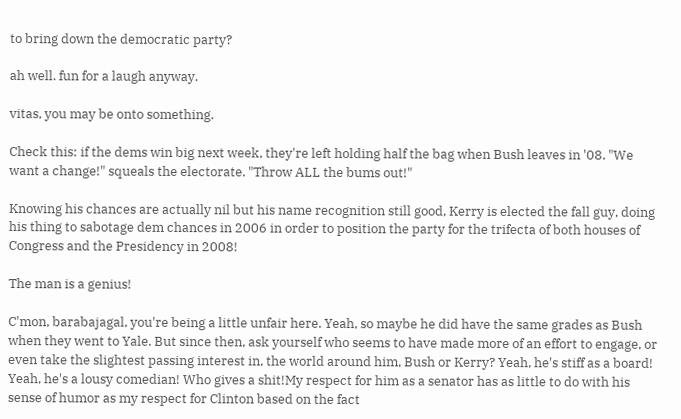to bring down the democratic party?

ah well. fun for a laugh anyway.

vitas, you may be onto something.

Check this: if the dems win big next week, they're left holding half the bag when Bush leaves in '08. "We want a change!" squeals the electorate. "Throw ALL the bums out!"

Knowing his chances are actually nil but his name recognition still good, Kerry is elected the fall guy, doing his thing to sabotage dem chances in 2006 in order to position the party for the trifecta of both houses of Congress and the Presidency in 2008!

The man is a genius!

C'mon, barabajagal, you're being a little unfair here. Yeah, so maybe he did have the same grades as Bush when they went to Yale. But since then, ask yourself who seems to have made more of an effort to engage, or even take the slightest passing interest in, the world around him, Bush or Kerry? Yeah, he's stiff as a board! Yeah, he's a lousy comedian! Who gives a shit!My respect for him as a senator has as little to do with his sense of humor as my respect for Clinton based on the fact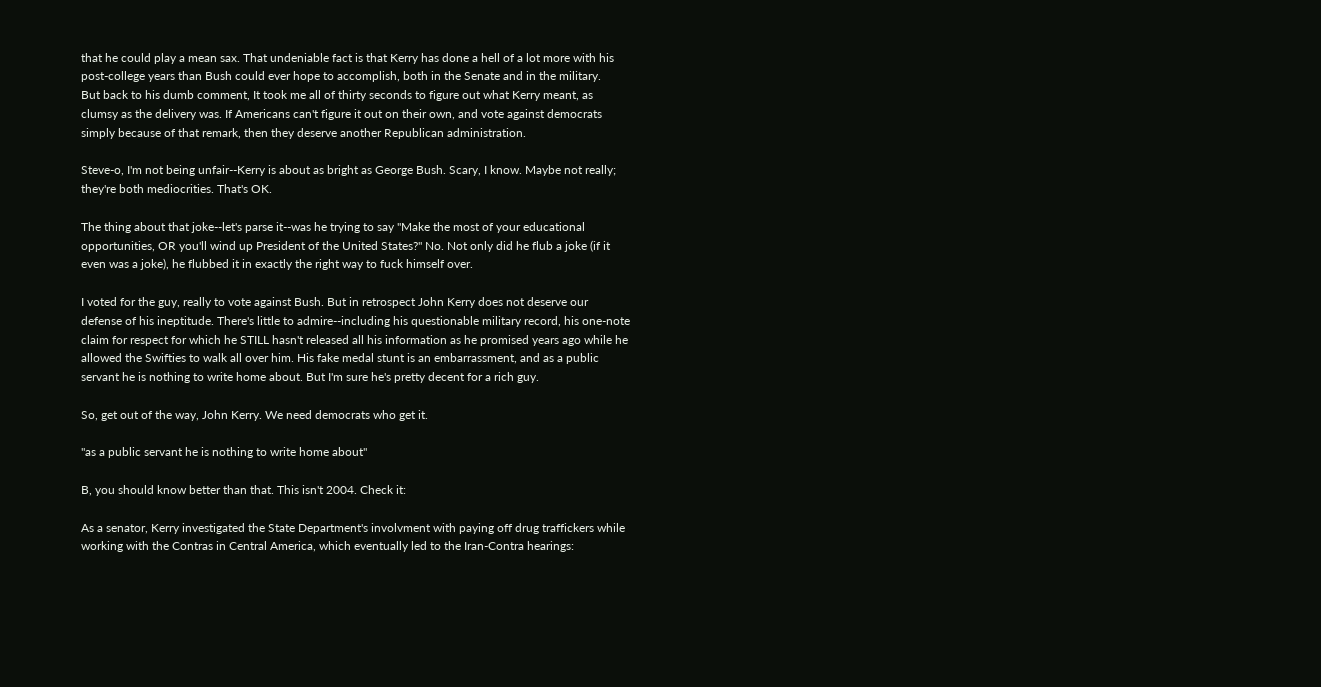that he could play a mean sax. That undeniable fact is that Kerry has done a hell of a lot more with his post-college years than Bush could ever hope to accomplish, both in the Senate and in the military.
But back to his dumb comment, It took me all of thirty seconds to figure out what Kerry meant, as clumsy as the delivery was. If Americans can't figure it out on their own, and vote against democrats simply because of that remark, then they deserve another Republican administration.

Steve-o, I'm not being unfair--Kerry is about as bright as George Bush. Scary, I know. Maybe not really; they're both mediocrities. That's OK.

The thing about that joke--let's parse it--was he trying to say "Make the most of your educational opportunities, OR you'll wind up President of the United States?" No. Not only did he flub a joke (if it even was a joke), he flubbed it in exactly the right way to fuck himself over.

I voted for the guy, really to vote against Bush. But in retrospect John Kerry does not deserve our defense of his ineptitude. There's little to admire--including his questionable military record, his one-note claim for respect for which he STILL hasn't released all his information as he promised years ago while he allowed the Swifties to walk all over him. His fake medal stunt is an embarrassment, and as a public servant he is nothing to write home about. But I'm sure he's pretty decent for a rich guy.

So, get out of the way, John Kerry. We need democrats who get it.

"as a public servant he is nothing to write home about"

B, you should know better than that. This isn't 2004. Check it:

As a senator, Kerry investigated the State Department's involvment with paying off drug traffickers while working with the Contras in Central America, which eventually led to the Iran-Contra hearings: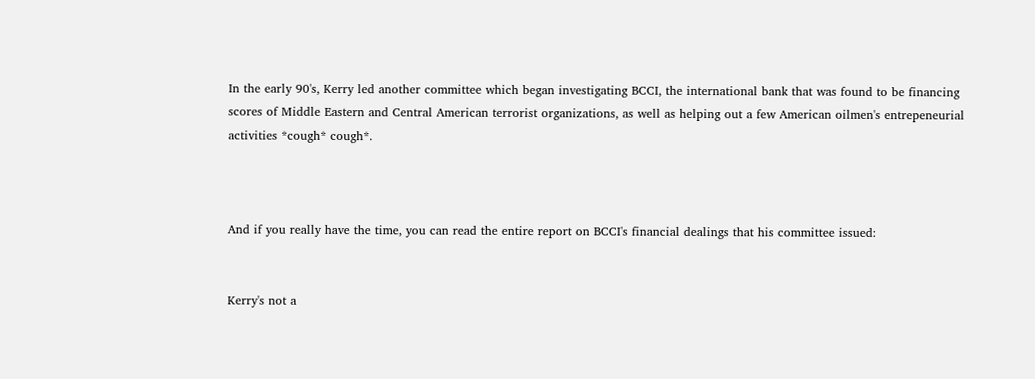In the early 90's, Kerry led another committee which began investigating BCCI, the international bank that was found to be financing scores of Middle Eastern and Central American terrorist organizations, as well as helping out a few American oilmen's entrepeneurial
activities *cough* cough*.



And if you really have the time, you can read the entire report on BCCI's financial dealings that his committee issued:


Kerry's not a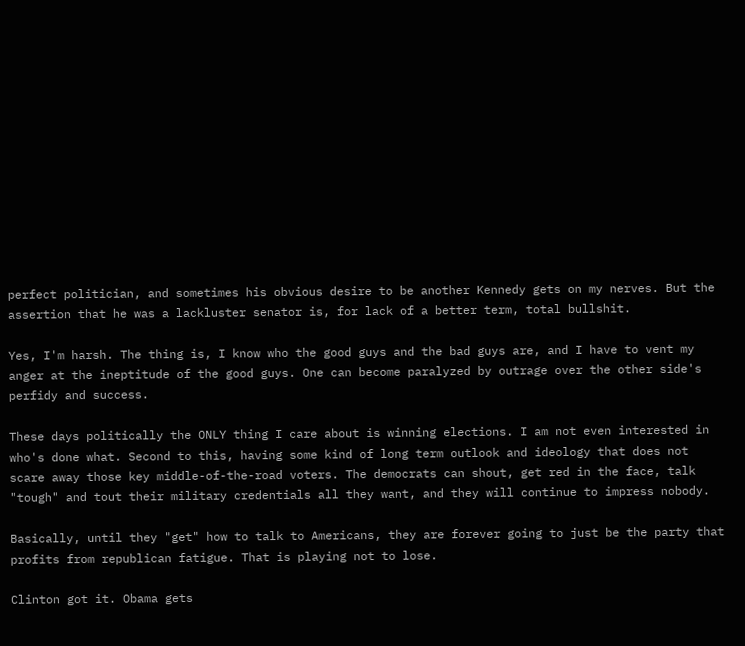perfect politician, and sometimes his obvious desire to be another Kennedy gets on my nerves. But the assertion that he was a lackluster senator is, for lack of a better term, total bullshit.

Yes, I'm harsh. The thing is, I know who the good guys and the bad guys are, and I have to vent my anger at the ineptitude of the good guys. One can become paralyzed by outrage over the other side's perfidy and success.

These days politically the ONLY thing I care about is winning elections. I am not even interested in who's done what. Second to this, having some kind of long term outlook and ideology that does not scare away those key middle-of-the-road voters. The democrats can shout, get red in the face, talk "tough" and tout their military credentials all they want, and they will continue to impress nobody.

Basically, until they "get" how to talk to Americans, they are forever going to just be the party that profits from republican fatigue. That is playing not to lose.

Clinton got it. Obama gets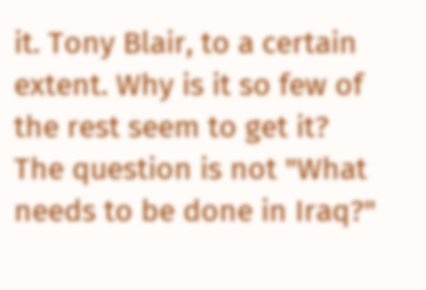it. Tony Blair, to a certain extent. Why is it so few of the rest seem to get it? The question is not "What needs to be done in Iraq?"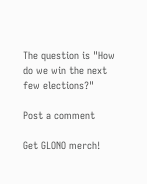The question is "How do we win the next few elections?"

Post a comment

Get GLONO merch!